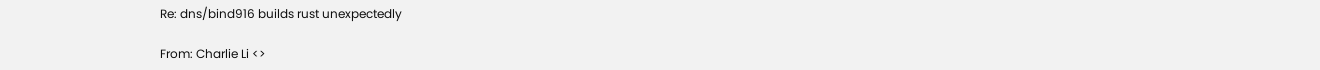Re: dns/bind916 builds rust unexpectedly

From: Charlie Li <>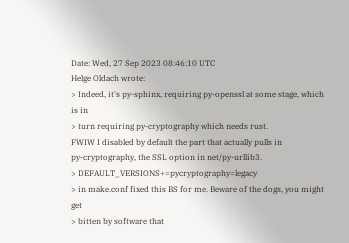Date: Wed, 27 Sep 2023 08:46:10 UTC
Helge Oldach wrote:
> Indeed, it's py-sphinx, requiring py-openssl at some stage, which is in
> turn requiring py-cryptography which needs rust.
FWIW I disabled by default the part that actually pulls in
py-cryptography, the SSL option in net/py-urllib3.
> DEFAULT_VERSIONS+=pycryptography=legacy
> in make.conf fixed this BS for me. Beware of the dogs, you might get
> bitten by software that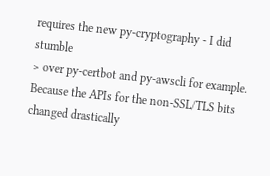requires the new py-cryptography - I did stumble
> over py-certbot and py-awscli for example.
Because the APIs for the non-SSL/TLS bits changed drastically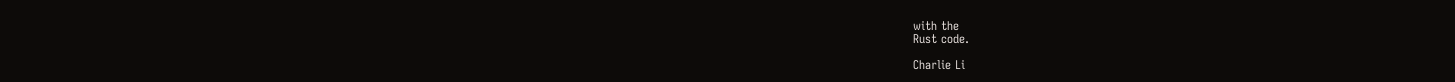with the
Rust code.

Charlie Li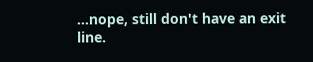...nope, still don't have an exit line.